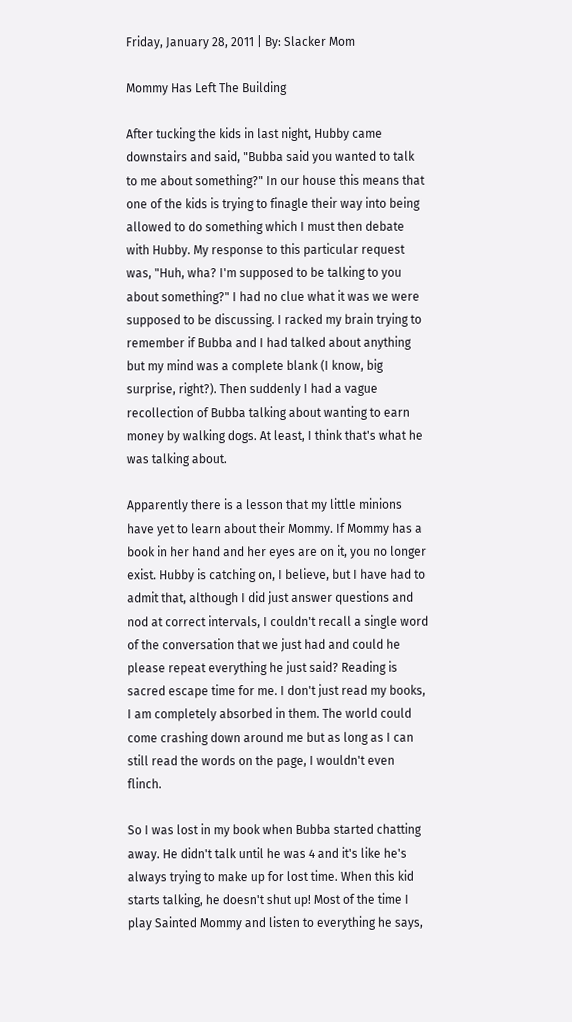Friday, January 28, 2011 | By: Slacker Mom

Mommy Has Left The Building

After tucking the kids in last night, Hubby came downstairs and said, "Bubba said you wanted to talk to me about something?" In our house this means that one of the kids is trying to finagle their way into being allowed to do something which I must then debate with Hubby. My response to this particular request was, "Huh, wha? I'm supposed to be talking to you about something?" I had no clue what it was we were supposed to be discussing. I racked my brain trying to remember if Bubba and I had talked about anything but my mind was a complete blank (I know, big surprise, right?). Then suddenly I had a vague recollection of Bubba talking about wanting to earn money by walking dogs. At least, I think that's what he was talking about.

Apparently there is a lesson that my little minions have yet to learn about their Mommy. If Mommy has a book in her hand and her eyes are on it, you no longer exist. Hubby is catching on, I believe, but I have had to admit that, although I did just answer questions and nod at correct intervals, I couldn't recall a single word of the conversation that we just had and could he please repeat everything he just said? Reading is sacred escape time for me. I don't just read my books, I am completely absorbed in them. The world could come crashing down around me but as long as I can still read the words on the page, I wouldn't even flinch.

So I was lost in my book when Bubba started chatting away. He didn't talk until he was 4 and it's like he's always trying to make up for lost time. When this kid starts talking, he doesn't shut up! Most of the time I play Sainted Mommy and listen to everything he says,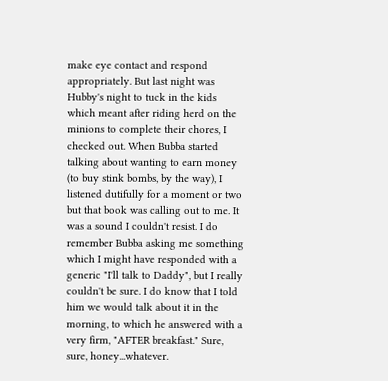make eye contact and respond appropriately. But last night was Hubby's night to tuck in the kids which meant after riding herd on the minions to complete their chores, I checked out. When Bubba started talking about wanting to earn money (to buy stink bombs, by the way), I listened dutifully for a moment or two but that book was calling out to me. It was a sound I couldn't resist. I do remember Bubba asking me something which I might have responded with a generic "I'll talk to Daddy", but I really couldn't be sure. I do know that I told him we would talk about it in the morning, to which he answered with a very firm, "AFTER breakfast." Sure, sure, honey...whatever.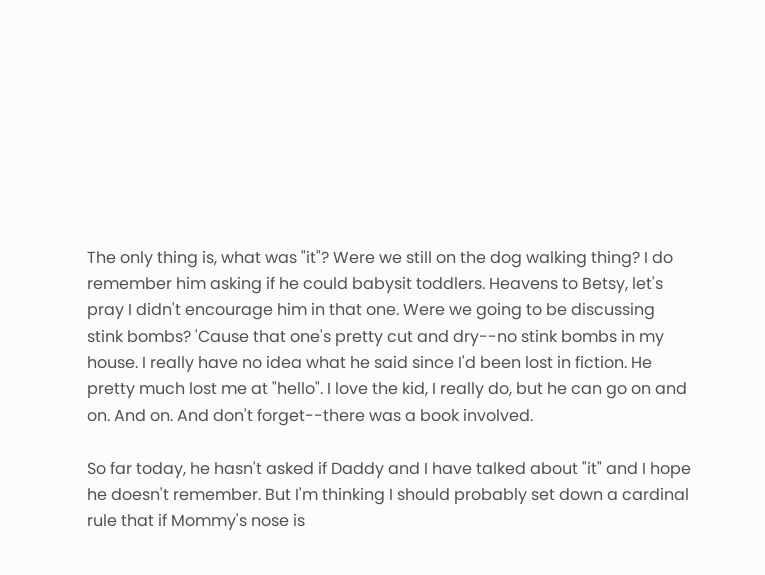The only thing is, what was "it"? Were we still on the dog walking thing? I do remember him asking if he could babysit toddlers. Heavens to Betsy, let's pray I didn't encourage him in that one. Were we going to be discussing stink bombs? 'Cause that one's pretty cut and dry--no stink bombs in my house. I really have no idea what he said since I'd been lost in fiction. He pretty much lost me at "hello". I love the kid, I really do, but he can go on and on. And on. And don't forget--there was a book involved.

So far today, he hasn't asked if Daddy and I have talked about "it" and I hope he doesn't remember. But I'm thinking I should probably set down a cardinal rule that if Mommy's nose is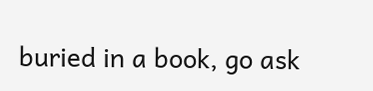buried in a book, go ask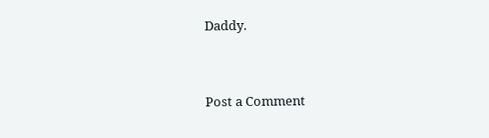Daddy.


Post a Comment